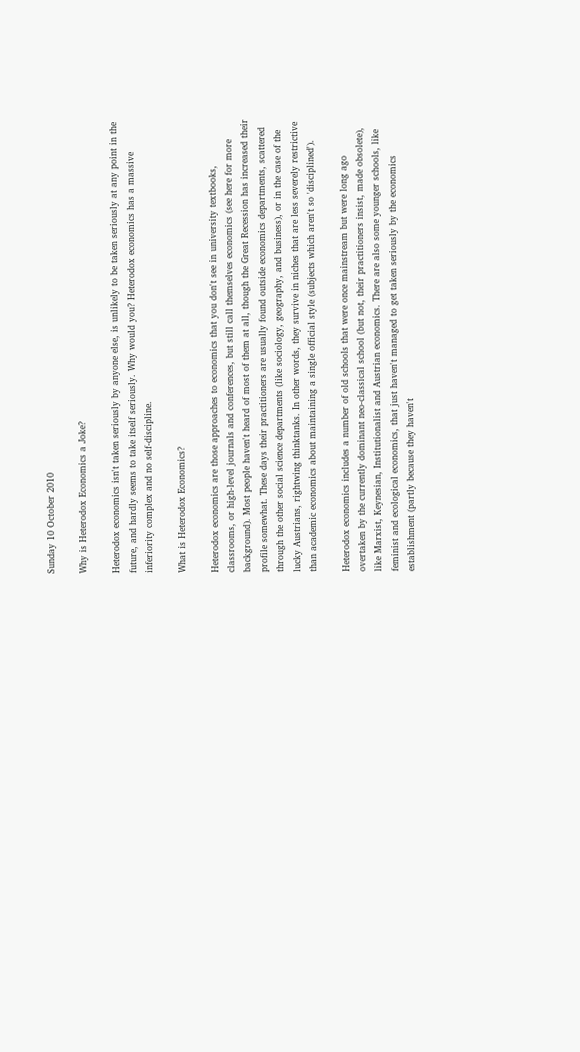Sunday 10 October 2010

Why is Heterodox Economics a Joke?

Heterodox economics isn't taken seriously by anyone else, is unlikely to be taken seriously at any point in the future, and hardly seems to take itself seriously. Why would you? Heterodox economics has a massive inferiority complex and no self-discipline.

What is Heterodox Economics?

Heterodox economics are those approaches to economics that you don't see in university textbooks, classrooms, or high-level journals and conferences, but still call themselves economics (see here for more background). Most people haven't heard of most of them at all, though the Great Recession has increased their profile somewhat. These days their practitioners are usually found outside economics departments, scattered through the other social science departments (like sociology, geography, and business), or in the case of the lucky Austrians, rightwing thinktanks. In other words, they survive in niches that are less severely restrictive than academic economics about maintaining a single official style (subjects which aren't so 'disciplined').

Heterodox economics includes a number of old schools that were once mainstream but were long ago overtaken by the currently dominant neo-classical school (but not, their practitioners insist, made obsolete), like Marxist, Keynesian, Institutionalist and Austrian economics. There are also some younger schools, like feminist and ecological economics, that just haven't managed to get taken seriously by the economics establishment (partly because they haven't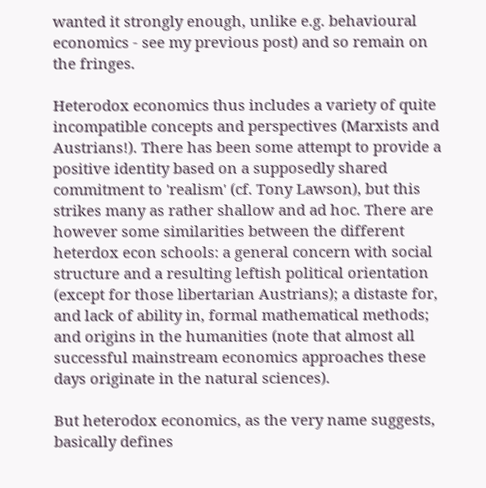wanted it strongly enough, unlike e.g. behavioural economics - see my previous post) and so remain on the fringes.

Heterodox economics thus includes a variety of quite incompatible concepts and perspectives (Marxists and Austrians!). There has been some attempt to provide a positive identity based on a supposedly shared commitment to 'realism' (cf. Tony Lawson), but this strikes many as rather shallow and ad hoc. There are however some similarities between the different heterdox econ schools: a general concern with social structure and a resulting leftish political orientation (except for those libertarian Austrians); a distaste for, and lack of ability in, formal mathematical methods; and origins in the humanities (note that almost all successful mainstream economics approaches these days originate in the natural sciences).

But heterodox economics, as the very name suggests, basically defines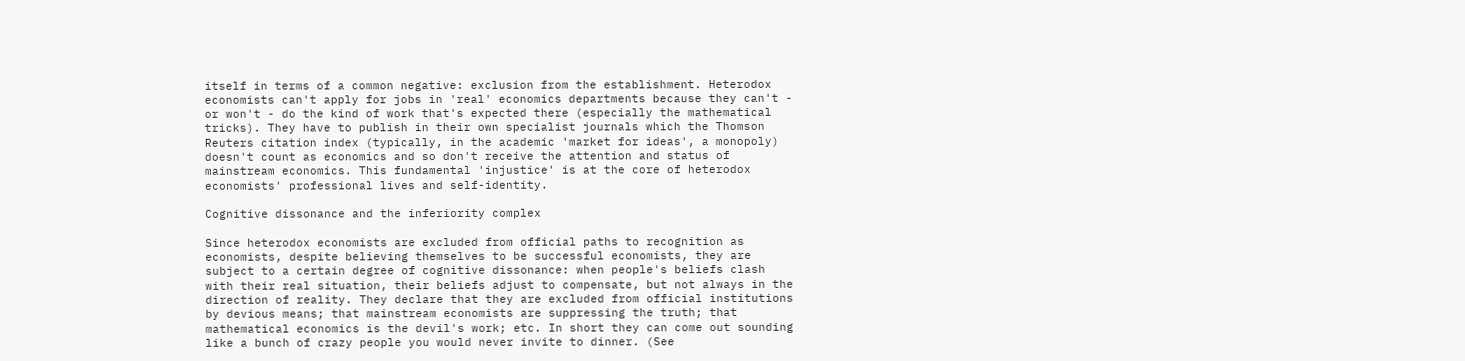itself in terms of a common negative: exclusion from the establishment. Heterodox economists can't apply for jobs in 'real' economics departments because they can't - or won't - do the kind of work that's expected there (especially the mathematical tricks). They have to publish in their own specialist journals which the Thomson Reuters citation index (typically, in the academic 'market for ideas', a monopoly) doesn't count as economics and so don't receive the attention and status of mainstream economics. This fundamental 'injustice' is at the core of heterodox economists' professional lives and self-identity.

Cognitive dissonance and the inferiority complex

Since heterodox economists are excluded from official paths to recognition as economists, despite believing themselves to be successful economists, they are subject to a certain degree of cognitive dissonance: when people's beliefs clash with their real situation, their beliefs adjust to compensate, but not always in the direction of reality. They declare that they are excluded from official institutions by devious means; that mainstream economists are suppressing the truth; that mathematical economics is the devil's work; etc. In short they can come out sounding like a bunch of crazy people you would never invite to dinner. (See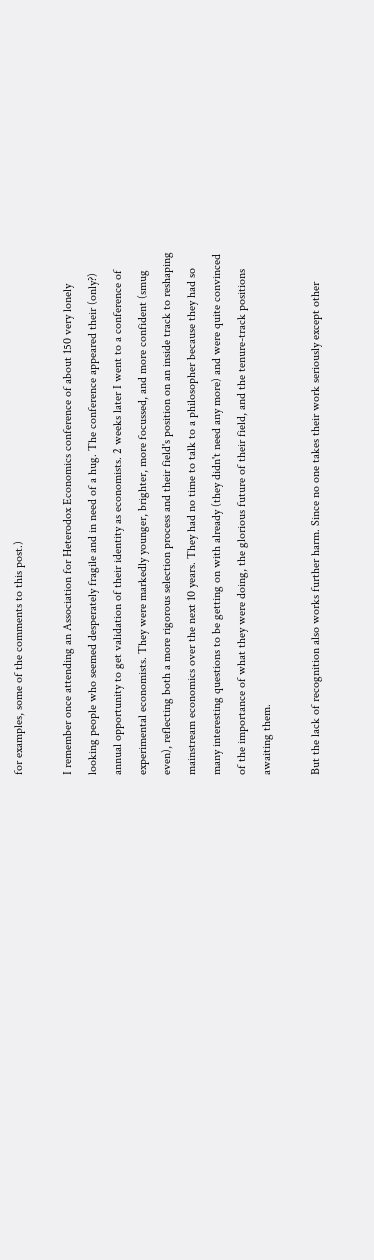for examples, some of the comments to this post.)

I remember once attending an Association for Heterodox Economics conference of about 150 very lonely looking people who seemed desperately fragile and in need of a hug. The conference appeared their (only?) annual opportunity to get validation of their identity as economists. 2 weeks later I went to a conference of experimental economists. They were markedly younger, brighter, more focussed, and more confident (smug even), reflecting both a more rigorous selection process and their field's position on an inside track to reshaping mainstream economics over the next 10 years. They had no time to talk to a philosopher because they had so many interesting questions to be getting on with already (they didn't need any more) and were quite convinced of the importance of what they were doing, the glorious future of their field, and the tenure-track positions awaiting them.

But the lack of recognition also works further harm. Since no one takes their work seriously except other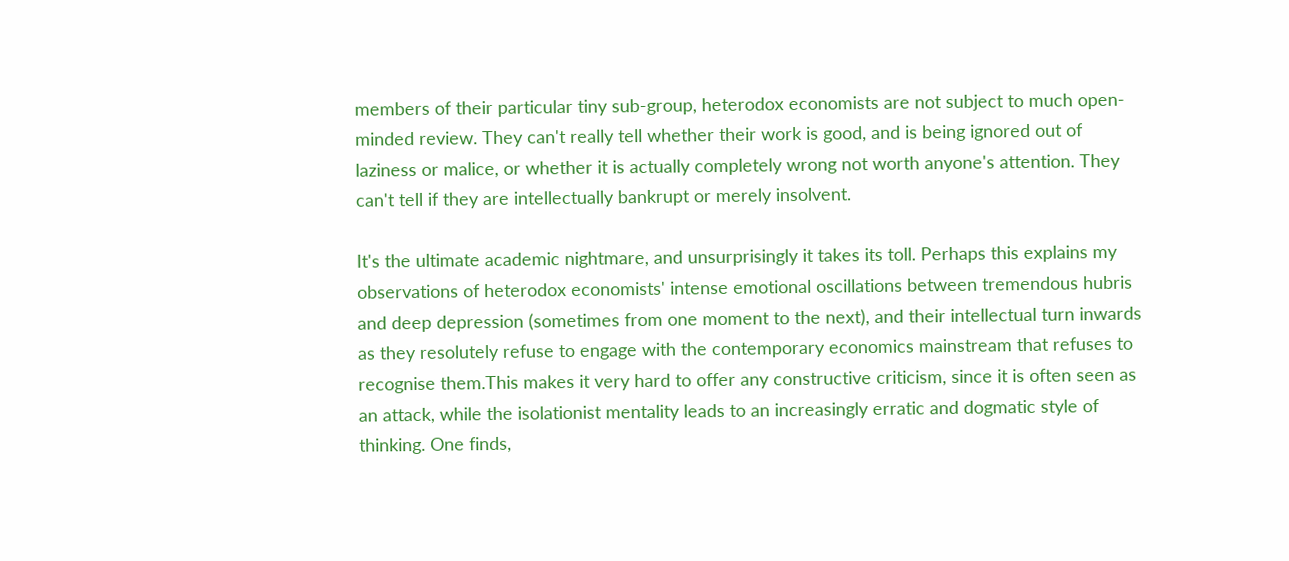members of their particular tiny sub-group, heterodox economists are not subject to much open-minded review. They can't really tell whether their work is good, and is being ignored out of laziness or malice, or whether it is actually completely wrong not worth anyone's attention. They can't tell if they are intellectually bankrupt or merely insolvent.

It's the ultimate academic nightmare, and unsurprisingly it takes its toll. Perhaps this explains my observations of heterodox economists' intense emotional oscillations between tremendous hubris and deep depression (sometimes from one moment to the next), and their intellectual turn inwards as they resolutely refuse to engage with the contemporary economics mainstream that refuses to recognise them.This makes it very hard to offer any constructive criticism, since it is often seen as an attack, while the isolationist mentality leads to an increasingly erratic and dogmatic style of thinking. One finds,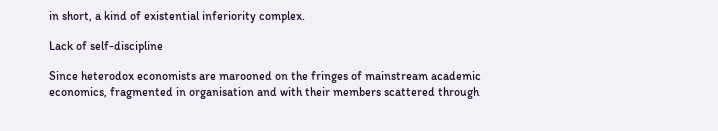in short, a kind of existential inferiority complex.

Lack of self-discipline

Since heterodox economists are marooned on the fringes of mainstream academic economics, fragmented in organisation and with their members scattered through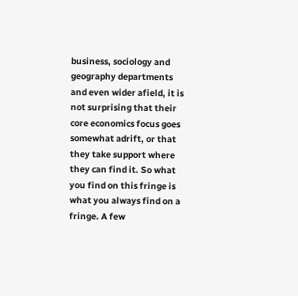business, sociology and geography departments and even wider afield, it is not surprising that their core economics focus goes somewhat adrift, or that they take support where they can find it. So what you find on this fringe is what you always find on a fringe. A few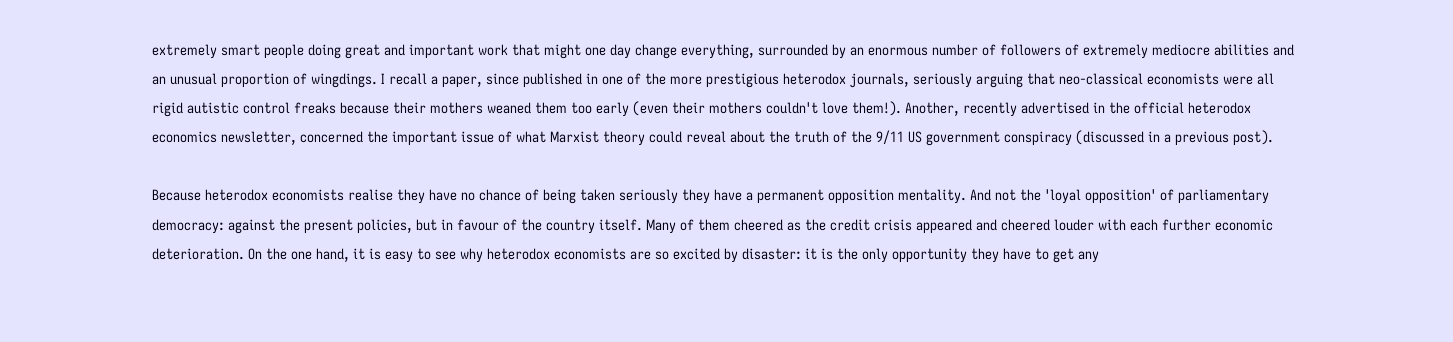extremely smart people doing great and important work that might one day change everything, surrounded by an enormous number of followers of extremely mediocre abilities and an unusual proportion of wingdings. I recall a paper, since published in one of the more prestigious heterodox journals, seriously arguing that neo-classical economists were all rigid autistic control freaks because their mothers weaned them too early (even their mothers couldn't love them!). Another, recently advertised in the official heterodox economics newsletter, concerned the important issue of what Marxist theory could reveal about the truth of the 9/11 US government conspiracy (discussed in a previous post).

Because heterodox economists realise they have no chance of being taken seriously they have a permanent opposition mentality. And not the 'loyal opposition' of parliamentary democracy: against the present policies, but in favour of the country itself. Many of them cheered as the credit crisis appeared and cheered louder with each further economic deterioration. On the one hand, it is easy to see why heterodox economists are so excited by disaster: it is the only opportunity they have to get any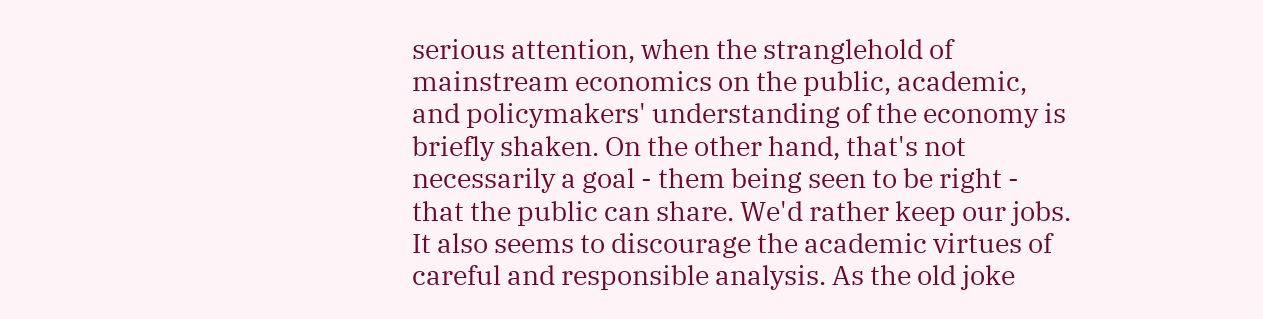serious attention, when the stranglehold of mainstream economics on the public, academic, and policymakers' understanding of the economy is briefly shaken. On the other hand, that's not necessarily a goal - them being seen to be right - that the public can share. We'd rather keep our jobs. It also seems to discourage the academic virtues of careful and responsible analysis. As the old joke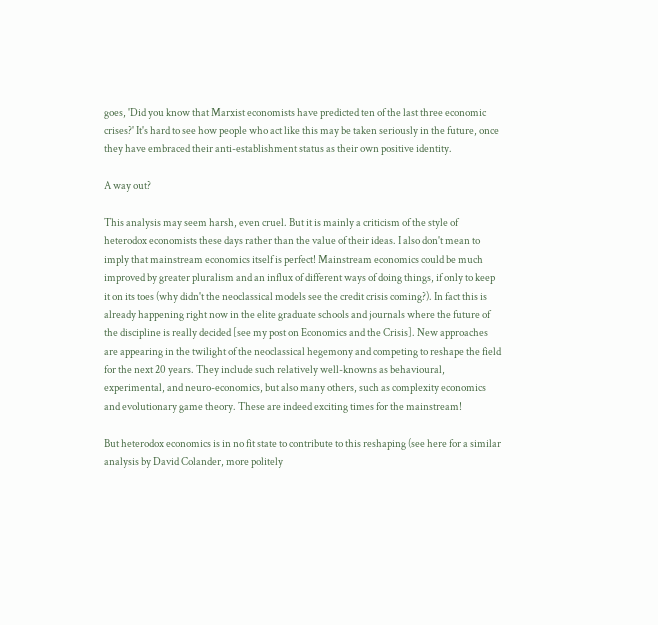goes, 'Did you know that Marxist economists have predicted ten of the last three economic crises?' It's hard to see how people who act like this may be taken seriously in the future, once they have embraced their anti-establishment status as their own positive identity.

A way out?

This analysis may seem harsh, even cruel. But it is mainly a criticism of the style of heterodox economists these days rather than the value of their ideas. I also don't mean to imply that mainstream economics itself is perfect! Mainstream economics could be much improved by greater pluralism and an influx of different ways of doing things, if only to keep it on its toes (why didn't the neoclassical models see the credit crisis coming?). In fact this is already happening right now in the elite graduate schools and journals where the future of the discipline is really decided [see my post on Economics and the Crisis]. New approaches are appearing in the twilight of the neoclassical hegemony and competing to reshape the field for the next 20 years. They include such relatively well-knowns as behavioural, experimental, and neuro-economics, but also many others, such as complexity economics and evolutionary game theory. These are indeed exciting times for the mainstream!

But heterodox economics is in no fit state to contribute to this reshaping (see here for a similar analysis by David Colander, more politely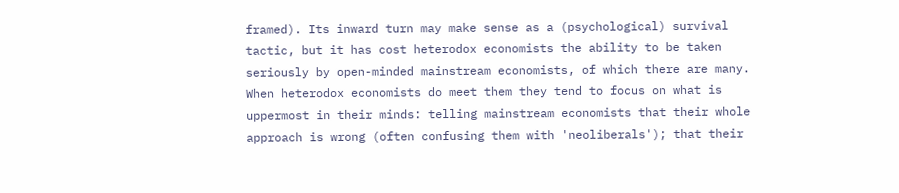framed). Its inward turn may make sense as a (psychological) survival tactic, but it has cost heterodox economists the ability to be taken seriously by open-minded mainstream economists, of which there are many. When heterodox economists do meet them they tend to focus on what is uppermost in their minds: telling mainstream economists that their whole approach is wrong (often confusing them with 'neoliberals'); that their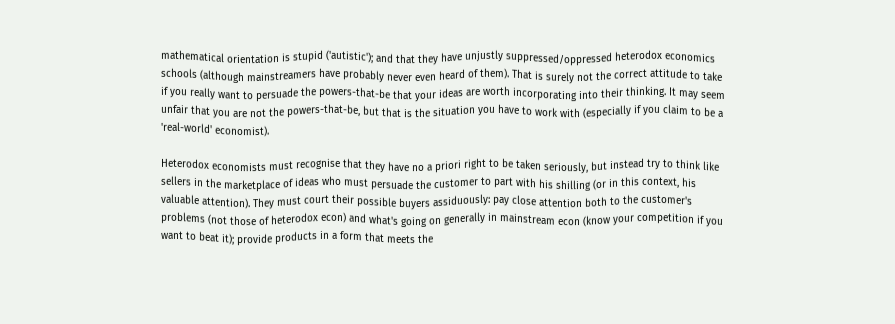mathematical orientation is stupid ('autistic'); and that they have unjustly suppressed/oppressed heterodox economics schools (although mainstreamers have probably never even heard of them). That is surely not the correct attitude to take if you really want to persuade the powers-that-be that your ideas are worth incorporating into their thinking. It may seem unfair that you are not the powers-that-be, but that is the situation you have to work with (especially if you claim to be a 'real-world' economist).

Heterodox economists must recognise that they have no a priori right to be taken seriously, but instead try to think like sellers in the marketplace of ideas who must persuade the customer to part with his shilling (or in this context, his valuable attention). They must court their possible buyers assiduously: pay close attention both to the customer's problems (not those of heterodox econ) and what's going on generally in mainstream econ (know your competition if you want to beat it); provide products in a form that meets the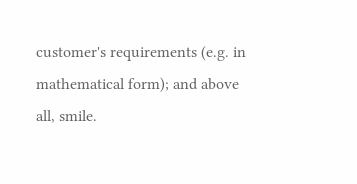customer's requirements (e.g. in mathematical form); and above all, smile.